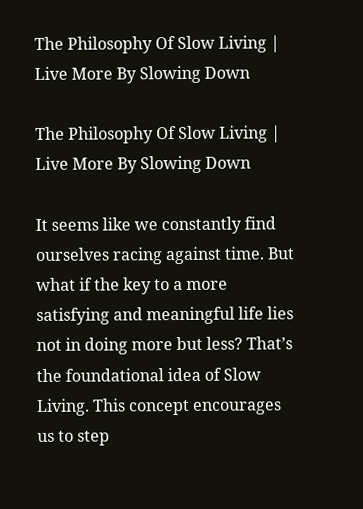The Philosophy Of Slow Living | Live More By Slowing Down

The Philosophy Of Slow Living | Live More By Slowing Down

It seems like we constantly find ourselves racing against time. But what if the key to a more satisfying and meaningful life lies not in doing more but less? That’s the foundational idea of Slow Living. This concept encourages us to step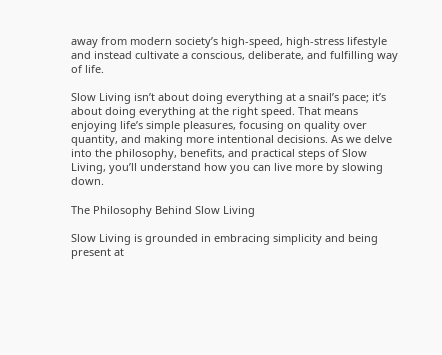away from modern society’s high-speed, high-stress lifestyle and instead cultivate a conscious, deliberate, and fulfilling way of life.

Slow Living isn’t about doing everything at a snail’s pace; it’s about doing everything at the right speed. That means enjoying life’s simple pleasures, focusing on quality over quantity, and making more intentional decisions. As we delve into the philosophy, benefits, and practical steps of Slow Living, you’ll understand how you can live more by slowing down.

The Philosophy Behind Slow Living

Slow Living is grounded in embracing simplicity and being present at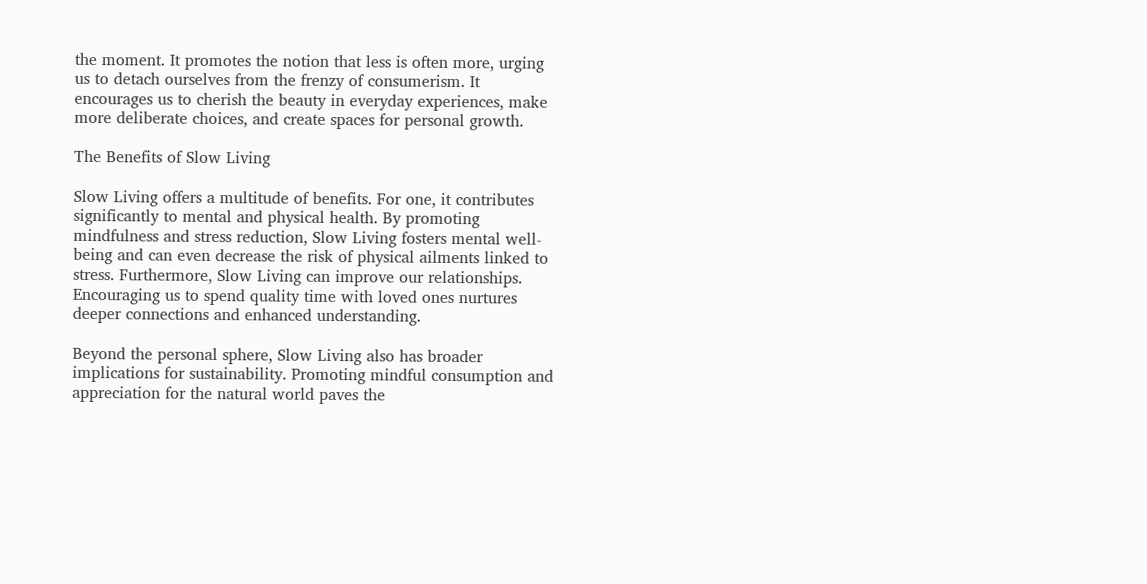the moment. It promotes the notion that less is often more, urging us to detach ourselves from the frenzy of consumerism. It encourages us to cherish the beauty in everyday experiences, make more deliberate choices, and create spaces for personal growth.

The Benefits of Slow Living

Slow Living offers a multitude of benefits. For one, it contributes significantly to mental and physical health. By promoting mindfulness and stress reduction, Slow Living fosters mental well-being and can even decrease the risk of physical ailments linked to stress. Furthermore, Slow Living can improve our relationships. Encouraging us to spend quality time with loved ones nurtures deeper connections and enhanced understanding.

Beyond the personal sphere, Slow Living also has broader implications for sustainability. Promoting mindful consumption and appreciation for the natural world paves the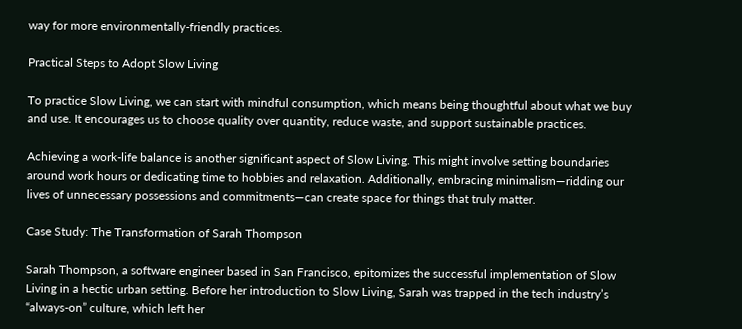way for more environmentally-friendly practices.

Practical Steps to Adopt Slow Living

To practice Slow Living, we can start with mindful consumption, which means being thoughtful about what we buy and use. It encourages us to choose quality over quantity, reduce waste, and support sustainable practices.

Achieving a work-life balance is another significant aspect of Slow Living. This might involve setting boundaries around work hours or dedicating time to hobbies and relaxation. Additionally, embracing minimalism—ridding our lives of unnecessary possessions and commitments—can create space for things that truly matter.

Case Study: The Transformation of Sarah Thompson

Sarah Thompson, a software engineer based in San Francisco, epitomizes the successful implementation of Slow Living in a hectic urban setting. Before her introduction to Slow Living, Sarah was trapped in the tech industry’s “always-on” culture, which left her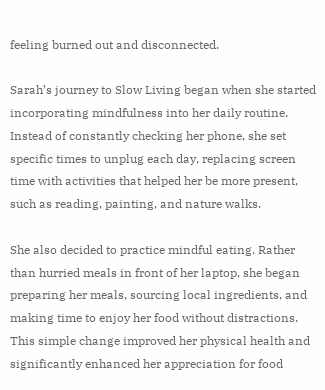feeling burned out and disconnected.

Sarah’s journey to Slow Living began when she started incorporating mindfulness into her daily routine. Instead of constantly checking her phone, she set specific times to unplug each day, replacing screen time with activities that helped her be more present, such as reading, painting, and nature walks.

She also decided to practice mindful eating. Rather than hurried meals in front of her laptop, she began preparing her meals, sourcing local ingredients, and making time to enjoy her food without distractions. This simple change improved her physical health and significantly enhanced her appreciation for food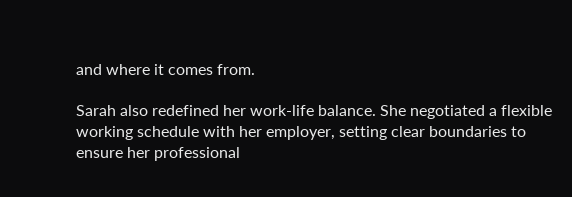and where it comes from.

Sarah also redefined her work-life balance. She negotiated a flexible working schedule with her employer, setting clear boundaries to ensure her professional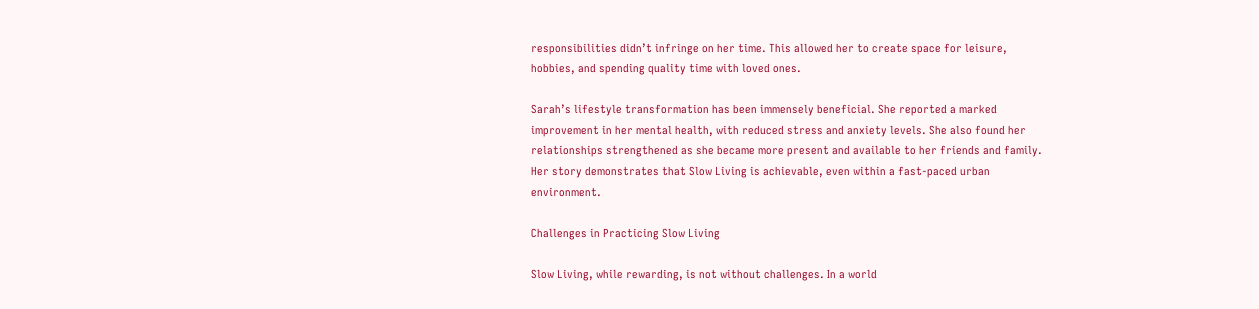responsibilities didn’t infringe on her time. This allowed her to create space for leisure, hobbies, and spending quality time with loved ones.

Sarah’s lifestyle transformation has been immensely beneficial. She reported a marked improvement in her mental health, with reduced stress and anxiety levels. She also found her relationships strengthened as she became more present and available to her friends and family. Her story demonstrates that Slow Living is achievable, even within a fast-paced urban environment.

Challenges in Practicing Slow Living

Slow Living, while rewarding, is not without challenges. In a world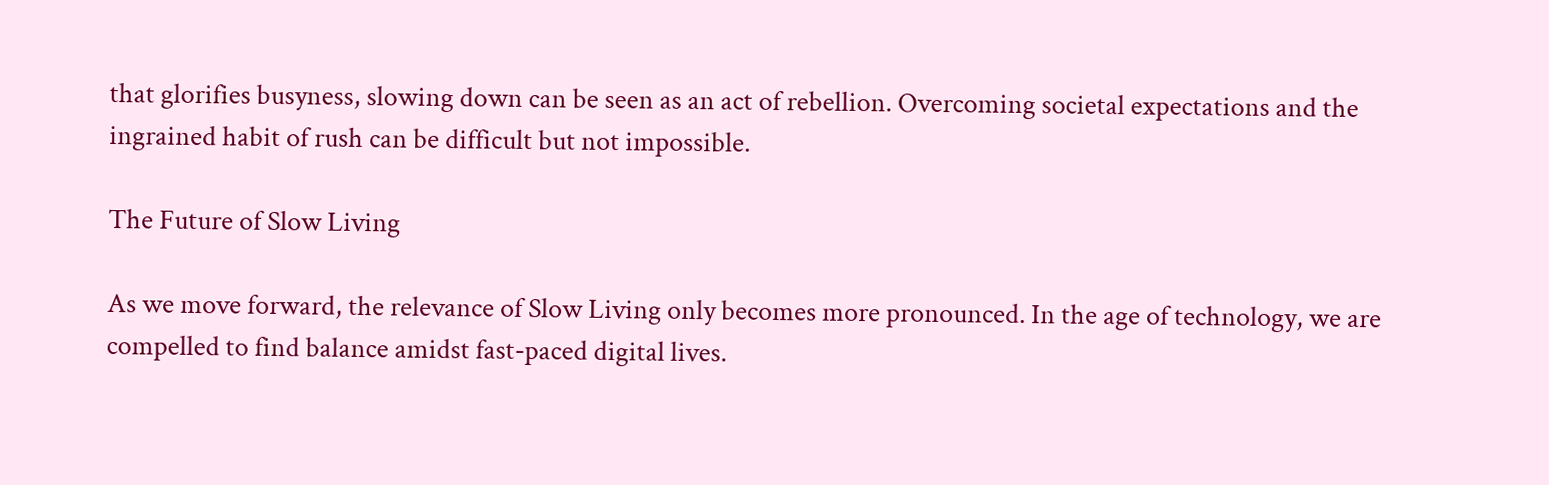that glorifies busyness, slowing down can be seen as an act of rebellion. Overcoming societal expectations and the ingrained habit of rush can be difficult but not impossible.

The Future of Slow Living

As we move forward, the relevance of Slow Living only becomes more pronounced. In the age of technology, we are compelled to find balance amidst fast-paced digital lives.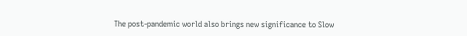The post-pandemic world also brings new significance to Slow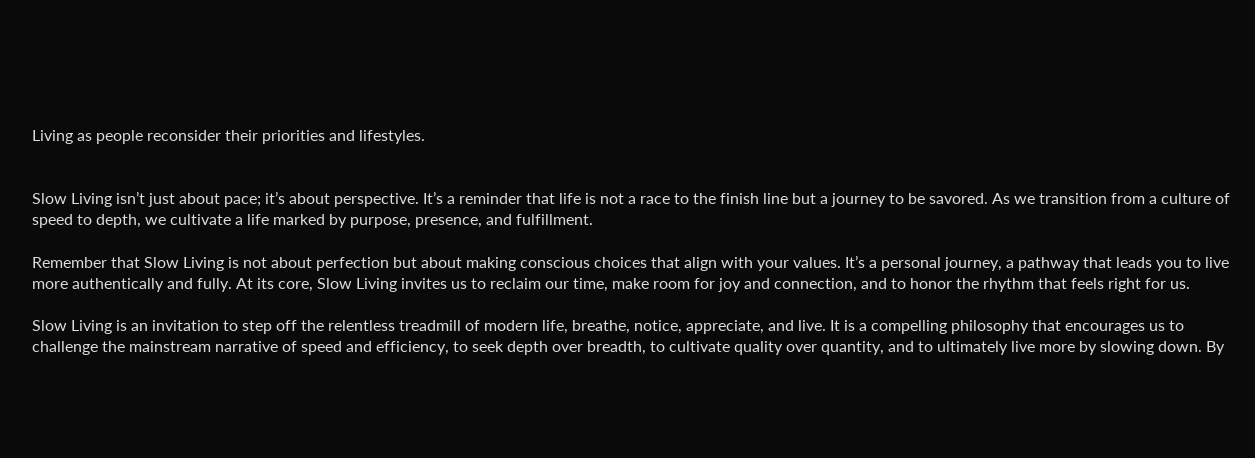Living as people reconsider their priorities and lifestyles.


Slow Living isn’t just about pace; it’s about perspective. It’s a reminder that life is not a race to the finish line but a journey to be savored. As we transition from a culture of speed to depth, we cultivate a life marked by purpose, presence, and fulfillment.

Remember that Slow Living is not about perfection but about making conscious choices that align with your values. It’s a personal journey, a pathway that leads you to live more authentically and fully. At its core, Slow Living invites us to reclaim our time, make room for joy and connection, and to honor the rhythm that feels right for us.

Slow Living is an invitation to step off the relentless treadmill of modern life, breathe, notice, appreciate, and live. It is a compelling philosophy that encourages us to challenge the mainstream narrative of speed and efficiency, to seek depth over breadth, to cultivate quality over quantity, and to ultimately live more by slowing down. By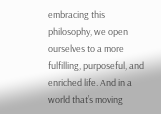embracing this philosophy, we open ourselves to a more fulfilling, purposeful, and enriched life. And in a world that’s moving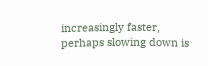increasingly faster, perhaps slowing down is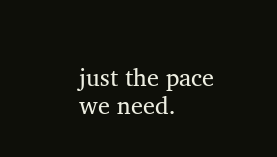just the pace we need.